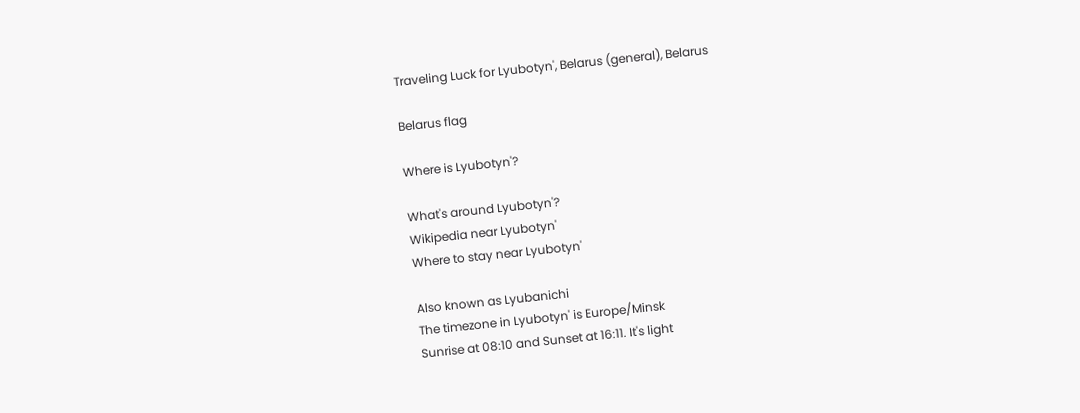Traveling Luck for Lyubotyn', Belarus (general), Belarus

Belarus flag

Where is Lyubotyn'?

What's around Lyubotyn'?
Wikipedia near Lyubotyn'
Where to stay near Lyubotyn'

Also known as Lyubanichi
The timezone in Lyubotyn' is Europe/Minsk
Sunrise at 08:10 and Sunset at 16:11. It's light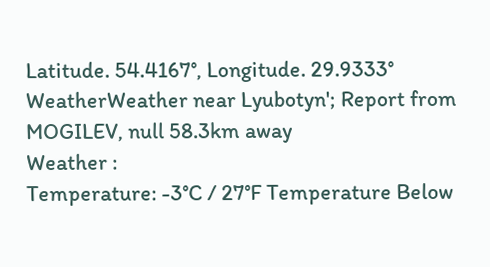Latitude. 54.4167°, Longitude. 29.9333°
WeatherWeather near Lyubotyn'; Report from MOGILEV, null 58.3km away
Weather :
Temperature: -3°C / 27°F Temperature Below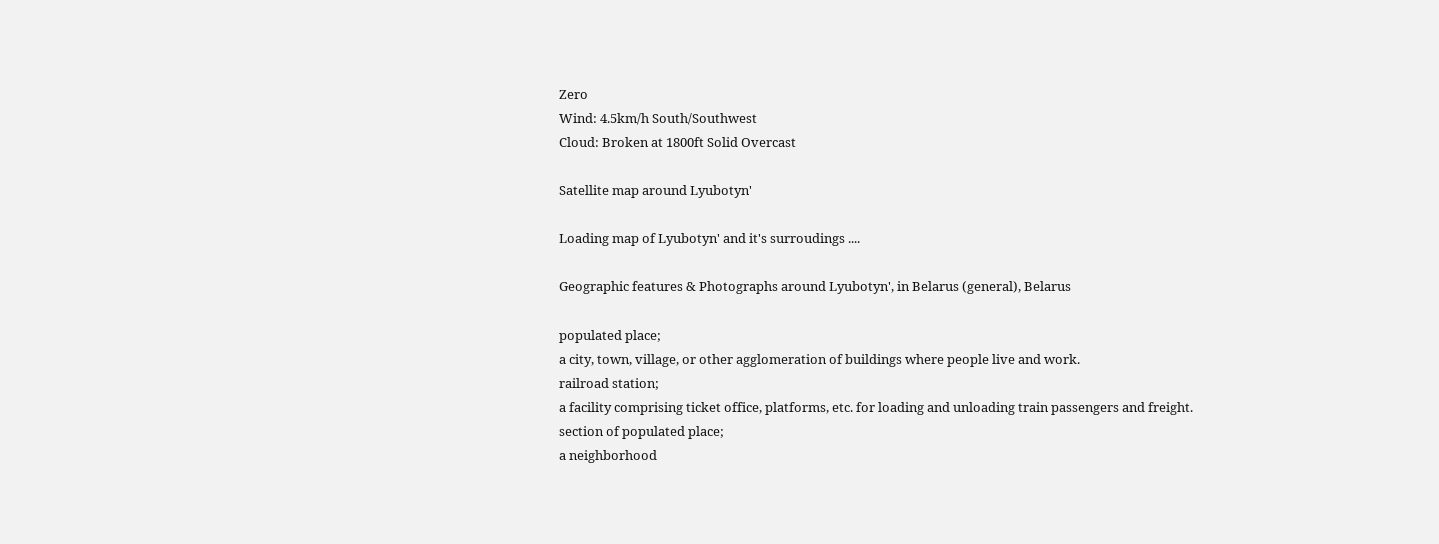Zero
Wind: 4.5km/h South/Southwest
Cloud: Broken at 1800ft Solid Overcast

Satellite map around Lyubotyn'

Loading map of Lyubotyn' and it's surroudings ....

Geographic features & Photographs around Lyubotyn', in Belarus (general), Belarus

populated place;
a city, town, village, or other agglomeration of buildings where people live and work.
railroad station;
a facility comprising ticket office, platforms, etc. for loading and unloading train passengers and freight.
section of populated place;
a neighborhood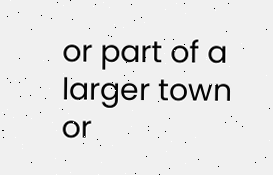or part of a larger town or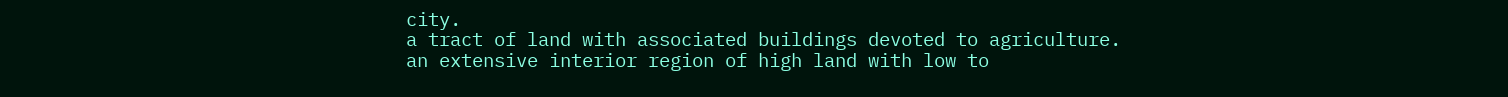city.
a tract of land with associated buildings devoted to agriculture.
an extensive interior region of high land with low to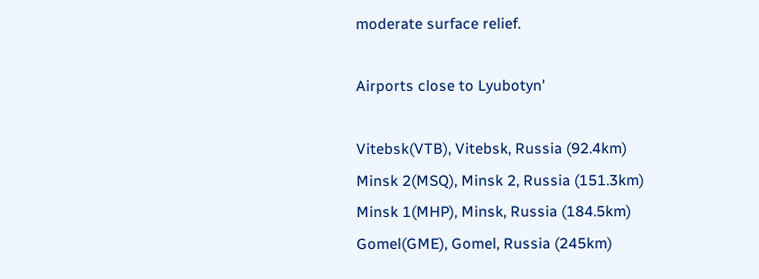moderate surface relief.

Airports close to Lyubotyn'

Vitebsk(VTB), Vitebsk, Russia (92.4km)
Minsk 2(MSQ), Minsk 2, Russia (151.3km)
Minsk 1(MHP), Minsk, Russia (184.5km)
Gomel(GME), Gomel, Russia (245km)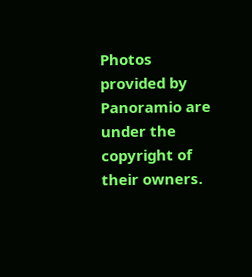Photos provided by Panoramio are under the copyright of their owners.